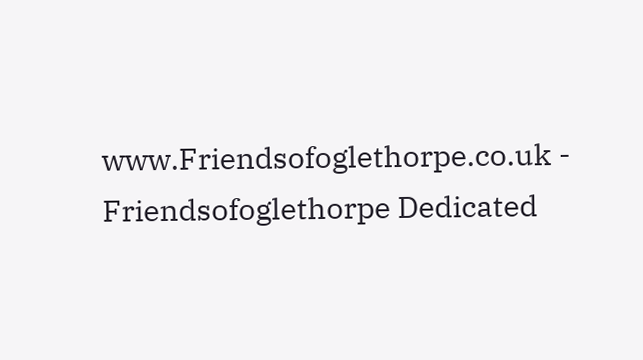www.Friendsofoglethorpe.co.uk - Friendsofoglethorpe Dedicated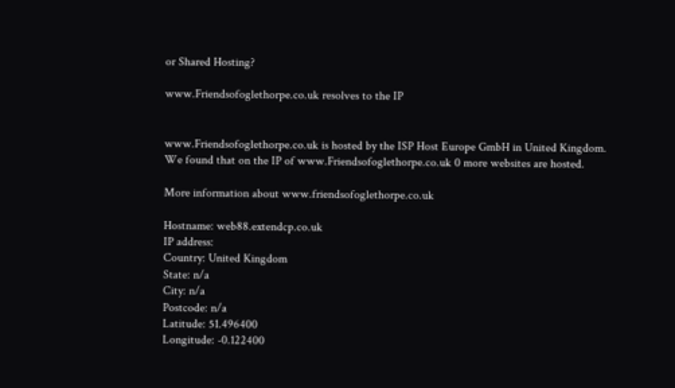or Shared Hosting?

www.Friendsofoglethorpe.co.uk resolves to the IP


www.Friendsofoglethorpe.co.uk is hosted by the ISP Host Europe GmbH in United Kingdom.
We found that on the IP of www.Friendsofoglethorpe.co.uk 0 more websites are hosted.

More information about www.friendsofoglethorpe.co.uk

Hostname: web88.extendcp.co.uk
IP address:
Country: United Kingdom
State: n/a
City: n/a
Postcode: n/a
Latitude: 51.496400
Longitude: -0.122400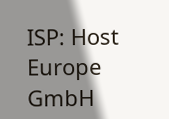ISP: Host Europe GmbH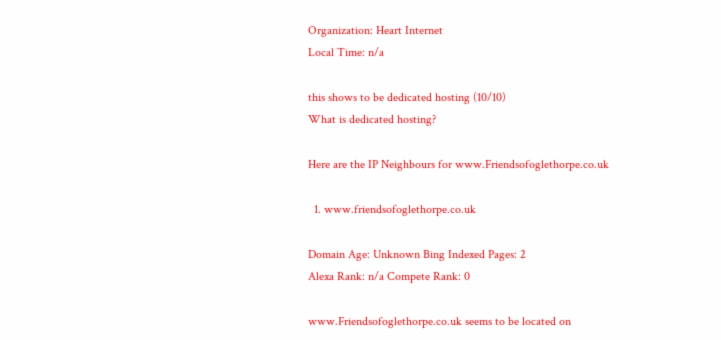Organization: Heart Internet
Local Time: n/a

this shows to be dedicated hosting (10/10)
What is dedicated hosting?

Here are the IP Neighbours for www.Friendsofoglethorpe.co.uk

  1. www.friendsofoglethorpe.co.uk

Domain Age: Unknown Bing Indexed Pages: 2
Alexa Rank: n/a Compete Rank: 0

www.Friendsofoglethorpe.co.uk seems to be located on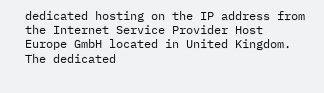dedicated hosting on the IP address from the Internet Service Provider Host Europe GmbH located in United Kingdom. The dedicated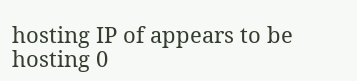hosting IP of appears to be hosting 0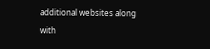additional websites along with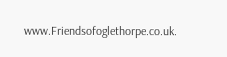www.Friendsofoglethorpe.co.uk.